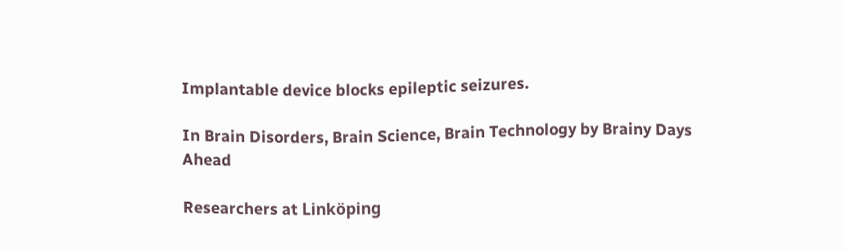Implantable device blocks epileptic seizures.

In Brain Disorders, Brain Science, Brain Technology by Brainy Days Ahead

Researchers at Linköping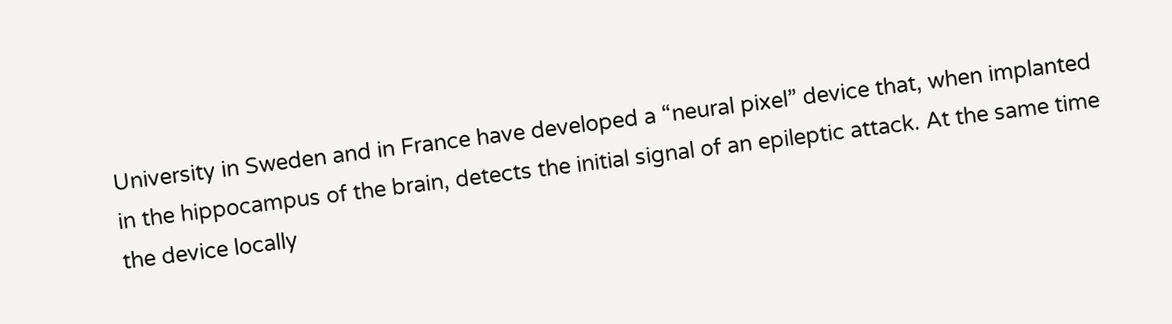University in Sweden and in France have developed a “neural pixel” device that, when implanted in the hippocampus of the brain, detects the initial signal of an epileptic attack. At the same time the device locally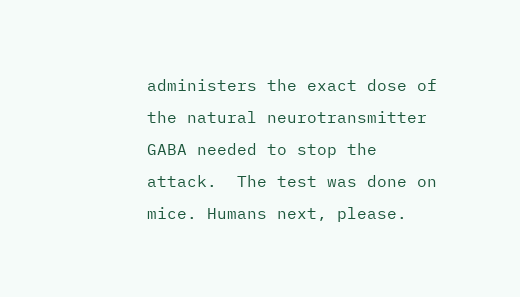administers the exact dose of the natural neurotransmitter GABA needed to stop the attack.  The test was done on mice. Humans next, please.